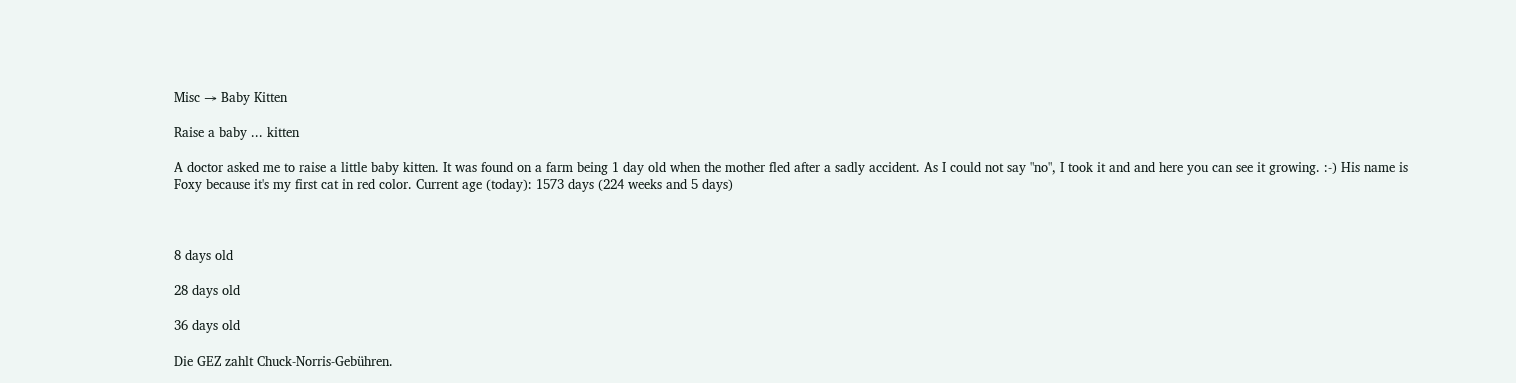Misc → Baby Kitten

Raise a baby ... kitten

A doctor asked me to raise a little baby kitten. It was found on a farm being 1 day old when the mother fled after a sadly accident. As I could not say "no", I took it and and here you can see it growing. :-) His name is Foxy because it's my first cat in red color. Current age (today): 1573 days (224 weeks and 5 days)



8 days old

28 days old

36 days old

Die GEZ zahlt Chuck-Norris-Gebühren.